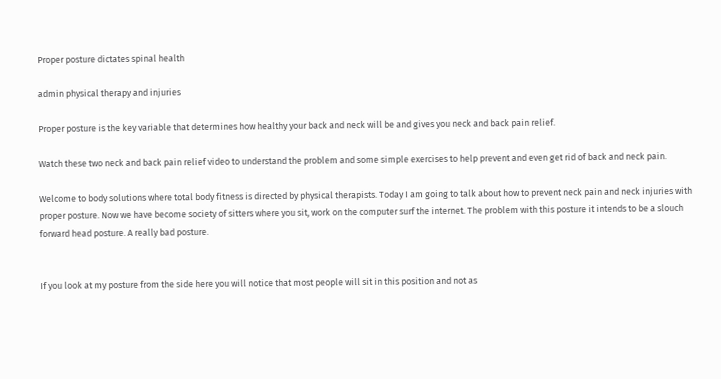Proper posture dictates spinal health

admin physical therapy and injuries

Proper posture is the key variable that determines how healthy your back and neck will be and gives you neck and back pain relief.

Watch these two neck and back pain relief video to understand the problem and some simple exercises to help prevent and even get rid of back and neck pain.

Welcome to body solutions where total body fitness is directed by physical therapists. Today I am going to talk about how to prevent neck pain and neck injuries with proper posture. Now we have become society of sitters where you sit, work on the computer surf the internet. The problem with this posture it intends to be a slouch forward head posture. A really bad posture.


If you look at my posture from the side here you will notice that most people will sit in this position and not as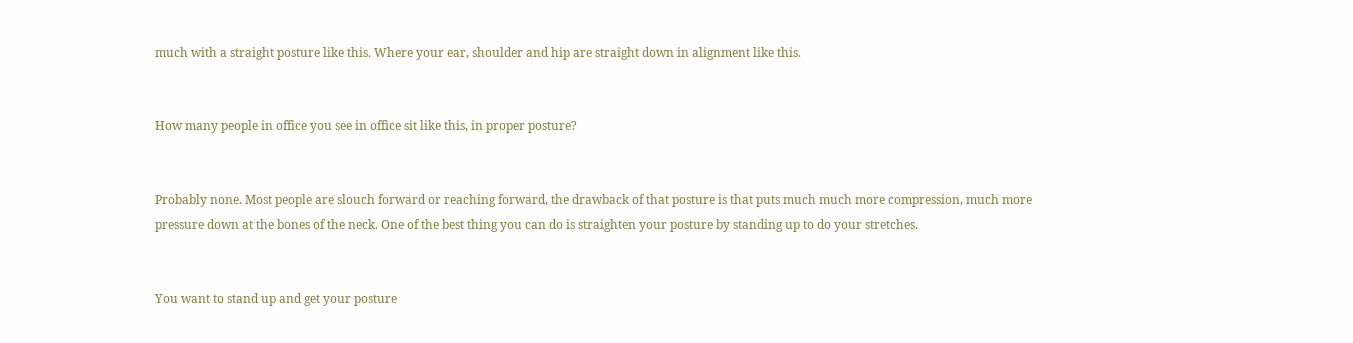much with a straight posture like this. Where your ear, shoulder and hip are straight down in alignment like this.


How many people in office you see in office sit like this, in proper posture?


Probably none. Most people are slouch forward or reaching forward, the drawback of that posture is that puts much much more compression, much more pressure down at the bones of the neck. One of the best thing you can do is straighten your posture by standing up to do your stretches.


You want to stand up and get your posture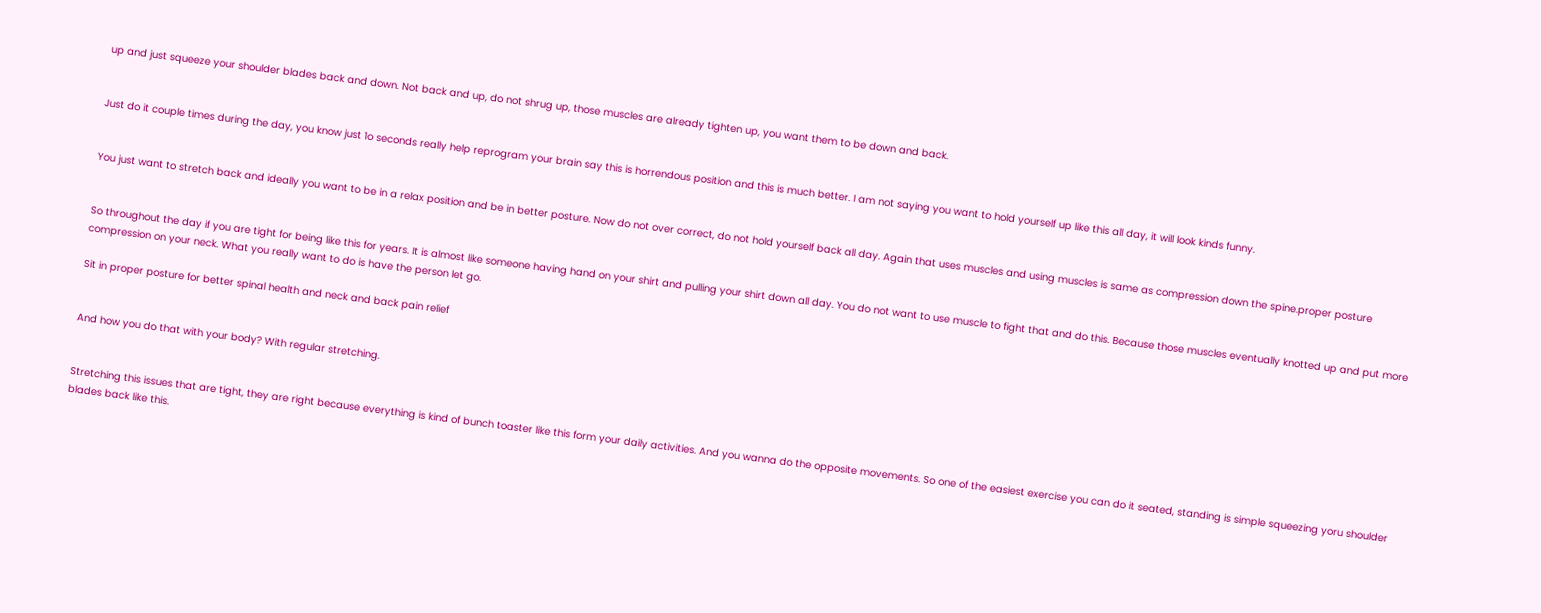up and just squeeze your shoulder blades back and down. Not back and up, do not shrug up, those muscles are already tighten up, you want them to be down and back.


Just do it couple times during the day, you know just 1o seconds really help reprogram your brain say this is horrendous position and this is much better. I am not saying you want to hold yourself up like this all day, it will look kinds funny.


You just want to stretch back and ideally you want to be in a relax position and be in better posture. Now do not over correct, do not hold yourself back all day. Again that uses muscles and using muscles is same as compression down the spine.proper posture


So throughout the day if you are tight for being like this for years. It is almost like someone having hand on your shirt and pulling your shirt down all day. You do not want to use muscle to fight that and do this. Because those muscles eventually knotted up and put more compression on your neck. What you really want to do is have the person let go.

Sit in proper posture for better spinal health and neck and back pain relief


And how you do that with your body? With regular stretching.


Stretching this issues that are tight, they are right because everything is kind of bunch toaster like this form your daily activities. And you wanna do the opposite movements. So one of the easiest exercise you can do it seated, standing is simple squeezing yoru shoulder blades back like this.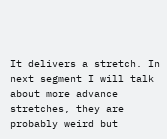It delivers a stretch. In next segment I will talk about more advance stretches, they are probably weird but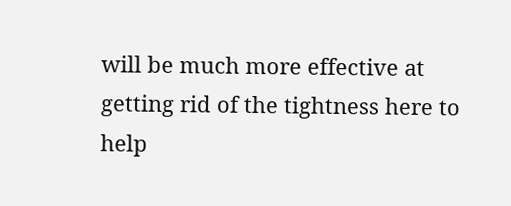will be much more effective at getting rid of the tightness here to help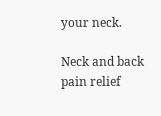your neck.

Neck and back pain relief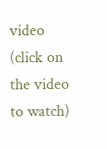video (click on the video to watch)